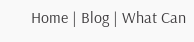Home | Blog | What Can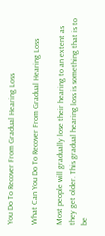You Do To Recover From Gradual Hearing Loss

What Can You Do To Recover From Gradual Hearing Loss

Most people will gradually lose their hearing to an extent as they get older. This gradual hearing loss is something that is to be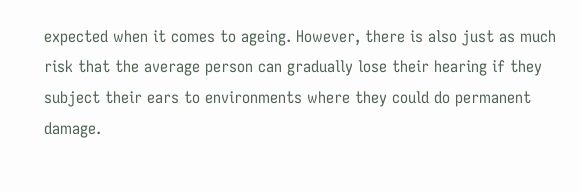expected when it comes to ageing. However, there is also just as much risk that the average person can gradually lose their hearing if they subject their ears to environments where they could do permanent damage.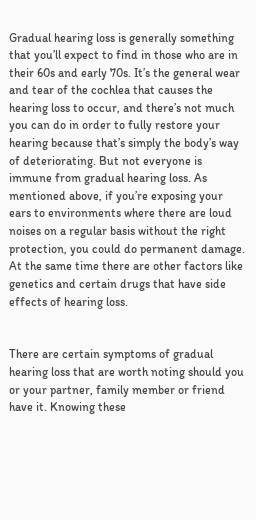Gradual hearing loss is generally something that you’ll expect to find in those who are in their 60s and early 70s. It’s the general wear and tear of the cochlea that causes the hearing loss to occur, and there’s not much you can do in order to fully restore your hearing because that’s simply the body’s way of deteriorating. But not everyone is immune from gradual hearing loss. As mentioned above, if you’re exposing your ears to environments where there are loud noises on a regular basis without the right protection, you could do permanent damage. At the same time there are other factors like genetics and certain drugs that have side effects of hearing loss.


There are certain symptoms of gradual hearing loss that are worth noting should you or your partner, family member or friend have it. Knowing these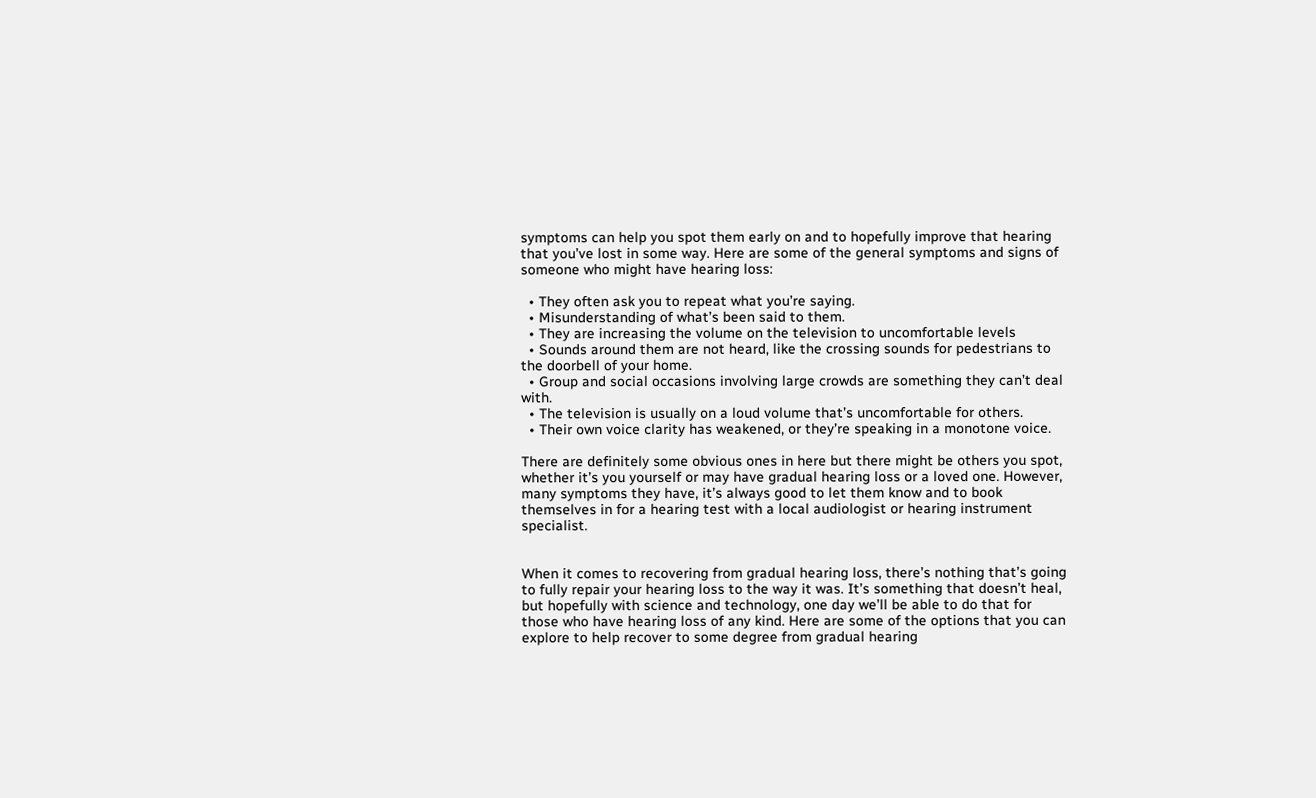symptoms can help you spot them early on and to hopefully improve that hearing that you’ve lost in some way. Here are some of the general symptoms and signs of someone who might have hearing loss:

  • They often ask you to repeat what you’re saying.
  • Misunderstanding of what’s been said to them.
  • They are increasing the volume on the television to uncomfortable levels
  • Sounds around them are not heard, like the crossing sounds for pedestrians to the doorbell of your home.
  • Group and social occasions involving large crowds are something they can’t deal with.
  • The television is usually on a loud volume that’s uncomfortable for others.
  • Their own voice clarity has weakened, or they’re speaking in a monotone voice.

There are definitely some obvious ones in here but there might be others you spot, whether it’s you yourself or may have gradual hearing loss or a loved one. However, many symptoms they have, it’s always good to let them know and to book themselves in for a hearing test with a local audiologist or hearing instrument specialist.


When it comes to recovering from gradual hearing loss, there’s nothing that’s going to fully repair your hearing loss to the way it was. It’s something that doesn’t heal, but hopefully with science and technology, one day we’ll be able to do that for those who have hearing loss of any kind. Here are some of the options that you can explore to help recover to some degree from gradual hearing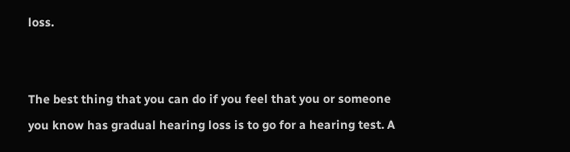loss.


The best thing that you can do if you feel that you or someone you know has gradual hearing loss is to go for a hearing test. A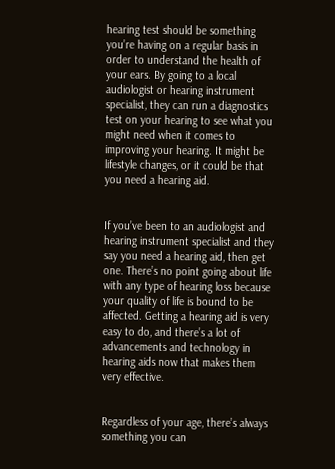hearing test should be something you’re having on a regular basis in order to understand the health of your ears. By going to a local audiologist or hearing instrument specialist, they can run a diagnostics test on your hearing to see what you might need when it comes to improving your hearing. It might be lifestyle changes, or it could be that you need a hearing aid.


If you’ve been to an audiologist and hearing instrument specialist and they say you need a hearing aid, then get one. There’s no point going about life with any type of hearing loss because your quality of life is bound to be affected. Getting a hearing aid is very easy to do, and there’s a lot of advancements and technology in hearing aids now that makes them very effective.


Regardless of your age, there’s always something you can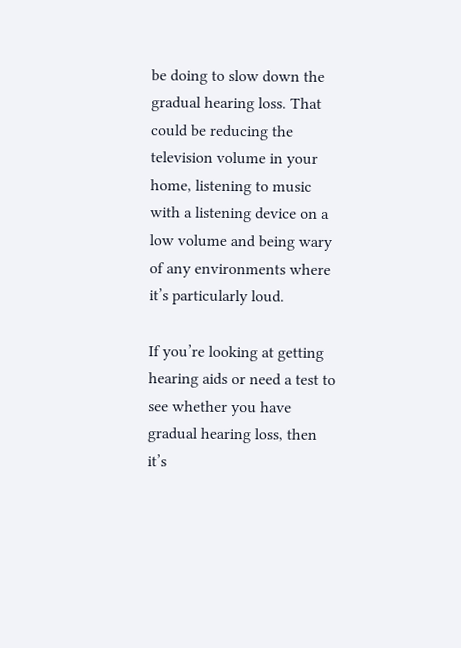be doing to slow down the gradual hearing loss. That could be reducing the television volume in your home, listening to music with a listening device on a low volume and being wary of any environments where it’s particularly loud.

If you’re looking at getting hearing aids or need a test to see whether you have gradual hearing loss, then it’s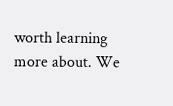worth learning more about. We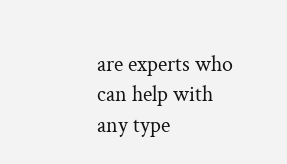are experts who can help with any type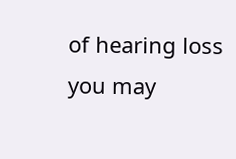of hearing loss you may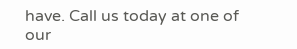have. Call us today at one of our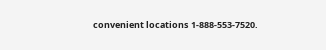convenient locations 1-888-553-7520.